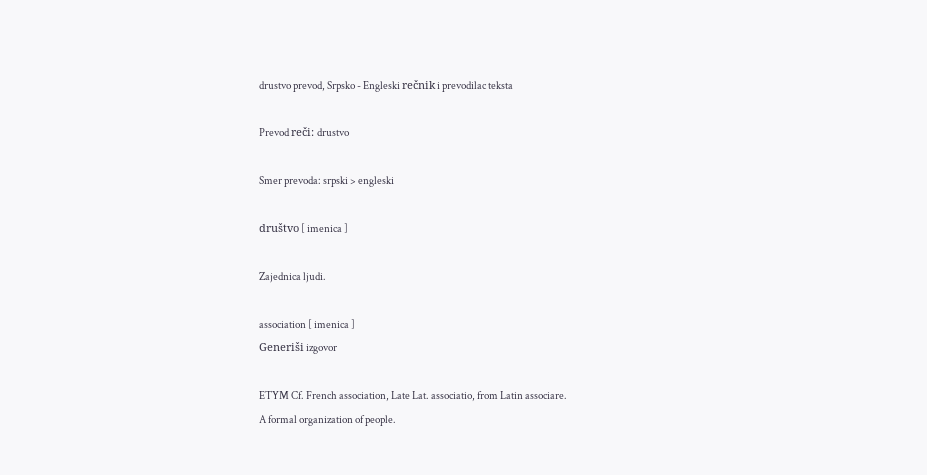drustvo prevod, Srpsko - Engleski rečnik i prevodilac teksta

Prevod reči: drustvo

Smer prevoda: srpski > engleski

društvo [ imenica ]

Zajednica ljudi.

association [ imenica ]
Generiši izgovor

ETYM Cf. French association, Late Lat. associatio, from Latin associare.
A formal organization of people.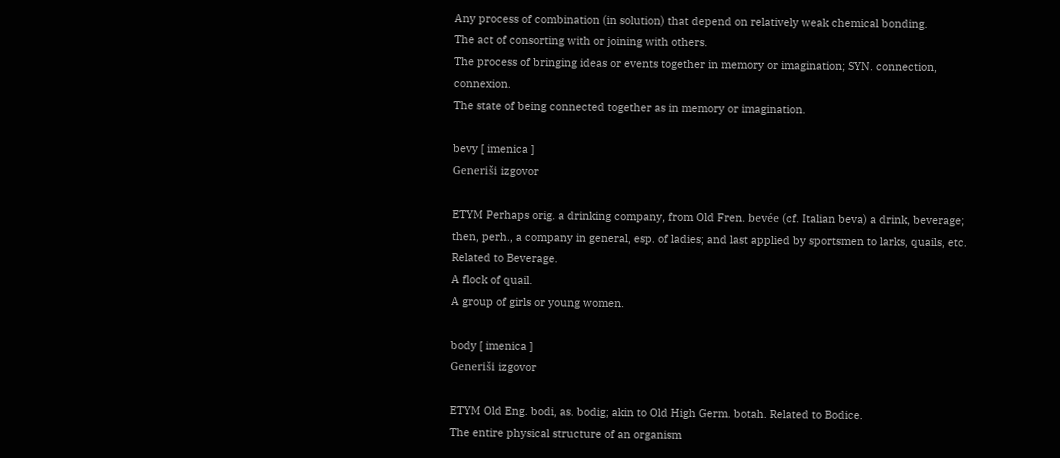Any process of combination (in solution) that depend on relatively weak chemical bonding.
The act of consorting with or joining with others.
The process of bringing ideas or events together in memory or imagination; SYN. connection, connexion.
The state of being connected together as in memory or imagination.

bevy [ imenica ]
Generiši izgovor

ETYM Perhaps orig. a drinking company, from Old Fren. bevée (cf. Italian beva) a drink, beverage; then, perh., a company in general, esp. of ladies; and last applied by sportsmen to larks, quails, etc. Related to Beverage.
A flock of quail.
A group of girls or young women.

body [ imenica ]
Generiši izgovor

ETYM Old Eng. bodi, as. bodig; akin to Old High Germ. botah. Related to Bodice.
The entire physical structure of an organism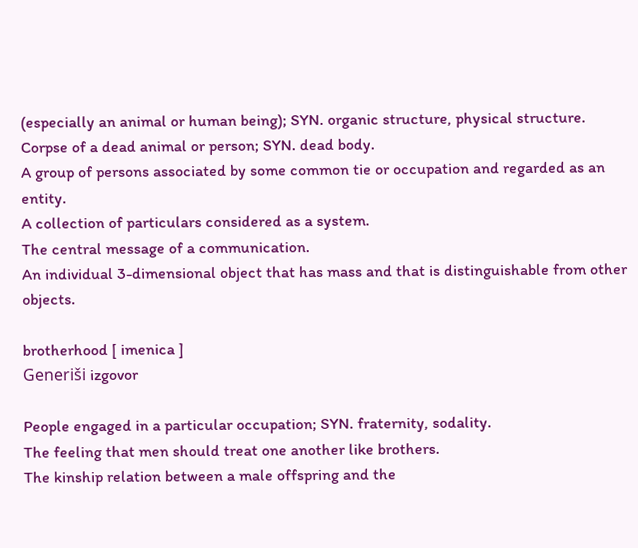(especially an animal or human being); SYN. organic structure, physical structure.
Corpse of a dead animal or person; SYN. dead body.
A group of persons associated by some common tie or occupation and regarded as an entity.
A collection of particulars considered as a system.
The central message of a communication.
An individual 3-dimensional object that has mass and that is distinguishable from other objects.

brotherhood [ imenica ]
Generiši izgovor

People engaged in a particular occupation; SYN. fraternity, sodality.
The feeling that men should treat one another like brothers.
The kinship relation between a male offspring and the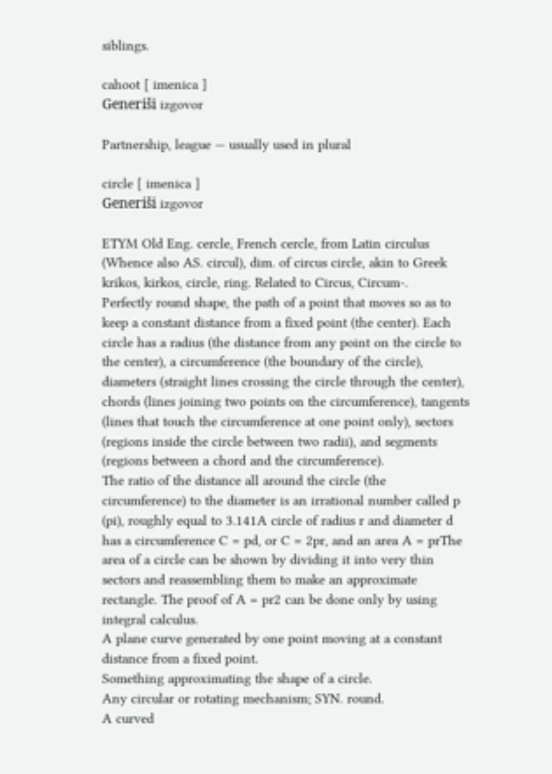siblings.

cahoot [ imenica ]
Generiši izgovor

Partnership, league — usually used in plural

circle [ imenica ]
Generiši izgovor

ETYM Old Eng. cercle, French cercle, from Latin circulus (Whence also AS. circul), dim. of circus circle, akin to Greek krikos, kirkos, circle, ring. Related to Circus, Circum-.
Perfectly round shape, the path of a point that moves so as to keep a constant distance from a fixed point (the center). Each circle has a radius (the distance from any point on the circle to the center), a circumference (the boundary of the circle), diameters (straight lines crossing the circle through the center), chords (lines joining two points on the circumference), tangents (lines that touch the circumference at one point only), sectors (regions inside the circle between two radii), and segments (regions between a chord and the circumference).
The ratio of the distance all around the circle (the circumference) to the diameter is an irrational number called p (pi), roughly equal to 3.141A circle of radius r and diameter d has a circumference C = pd, or C = 2pr, and an area A = prThe area of a circle can be shown by dividing it into very thin sectors and reassembling them to make an approximate rectangle. The proof of A = pr2 can be done only by using integral calculus.
A plane curve generated by one point moving at a constant distance from a fixed point.
Something approximating the shape of a circle.
Any circular or rotating mechanism; SYN. round.
A curved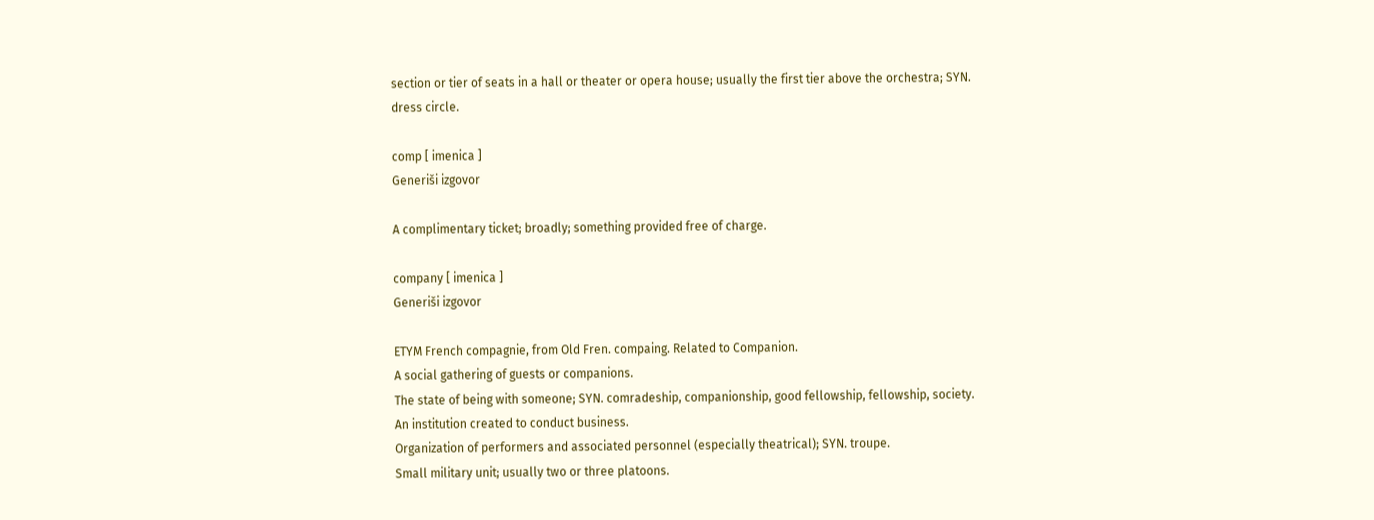section or tier of seats in a hall or theater or opera house; usually the first tier above the orchestra; SYN. dress circle.

comp [ imenica ]
Generiši izgovor

A complimentary ticket; broadly; something provided free of charge.

company [ imenica ]
Generiši izgovor

ETYM French compagnie, from Old Fren. compaing. Related to Companion.
A social gathering of guests or companions.
The state of being with someone; SYN. comradeship, companionship, good fellowship, fellowship, society.
An institution created to conduct business.
Organization of performers and associated personnel (especially theatrical); SYN. troupe.
Small military unit; usually two or three platoons.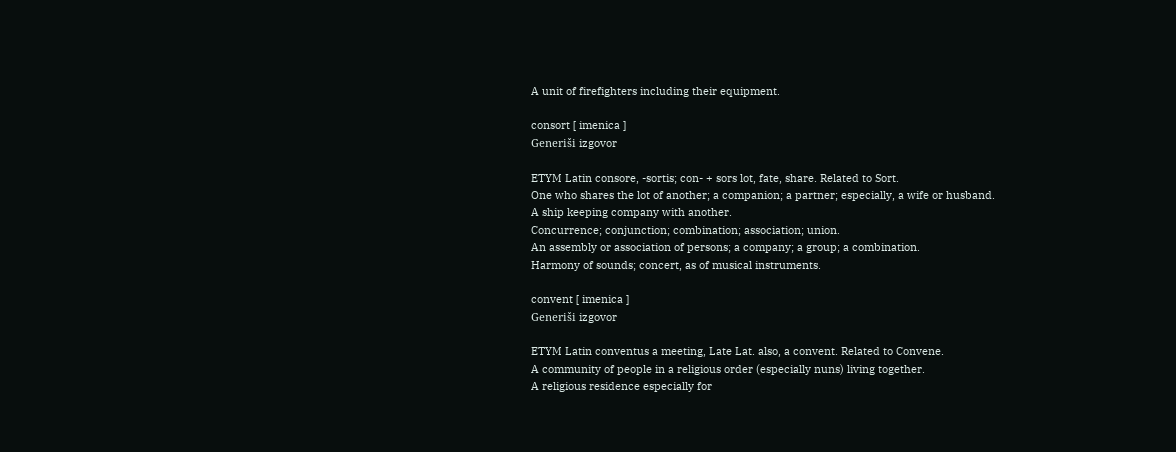A unit of firefighters including their equipment.

consort [ imenica ]
Generiši izgovor

ETYM Latin consore, -sortis; con- + sors lot, fate, share. Related to Sort.
One who shares the lot of another; a companion; a partner; especially, a wife or husband.
A ship keeping company with another.
Concurrence; conjunction; combination; association; union.
An assembly or association of persons; a company; a group; a combination.
Harmony of sounds; concert, as of musical instruments.

convent [ imenica ]
Generiši izgovor

ETYM Latin conventus a meeting, Late Lat. also, a convent. Related to Convene.
A community of people in a religious order (especially nuns) living together.
A religious residence especially for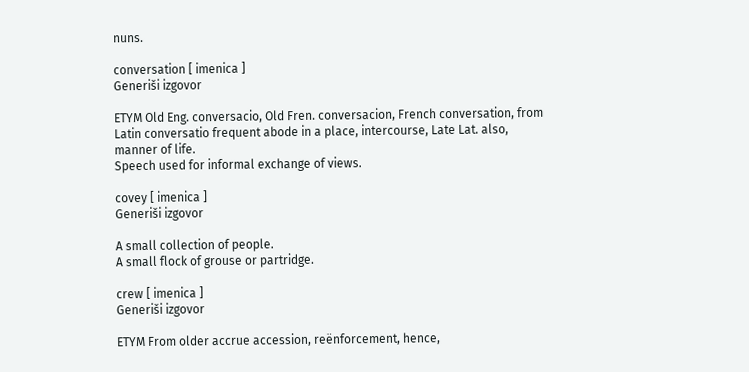nuns.

conversation [ imenica ]
Generiši izgovor

ETYM Old Eng. conversacio, Old Fren. conversacion, French conversation, from Latin conversatio frequent abode in a place, intercourse, Late Lat. also, manner of life.
Speech used for informal exchange of views.

covey [ imenica ]
Generiši izgovor

A small collection of people.
A small flock of grouse or partridge.

crew [ imenica ]
Generiši izgovor

ETYM From older accrue accession, reënforcement, hence,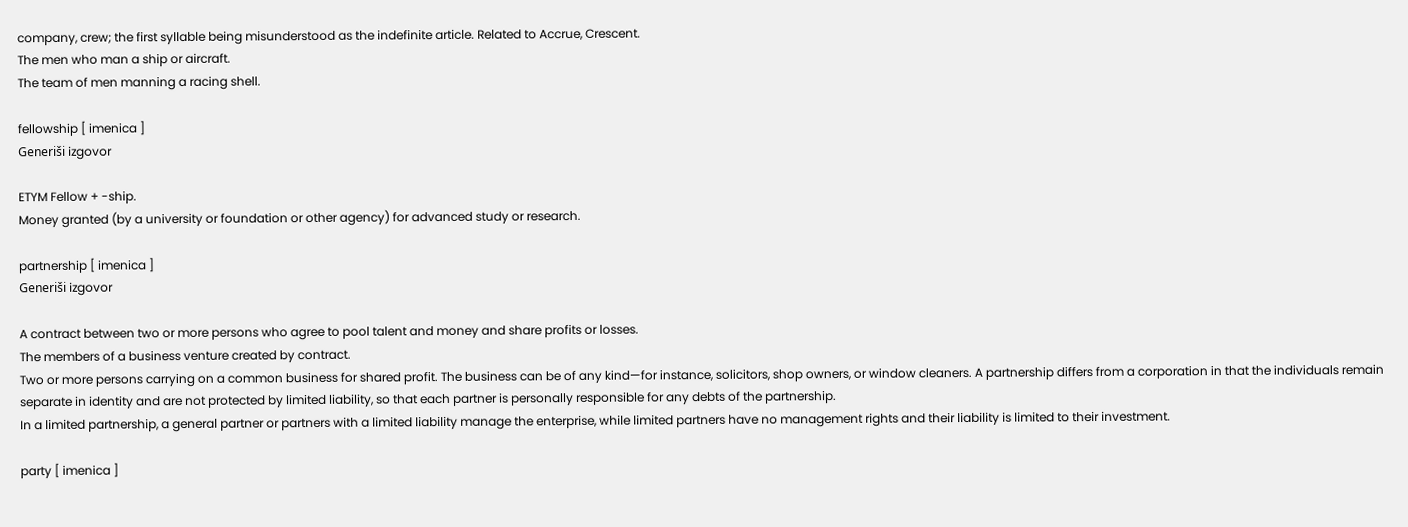company, crew; the first syllable being misunderstood as the indefinite article. Related to Accrue, Crescent.
The men who man a ship or aircraft.
The team of men manning a racing shell.

fellowship [ imenica ]
Generiši izgovor

ETYM Fellow + -ship.
Money granted (by a university or foundation or other agency) for advanced study or research.

partnership [ imenica ]
Generiši izgovor

A contract between two or more persons who agree to pool talent and money and share profits or losses.
The members of a business venture created by contract.
Two or more persons carrying on a common business for shared profit. The business can be of any kind—for instance, solicitors, shop owners, or window cleaners. A partnership differs from a corporation in that the individuals remain separate in identity and are not protected by limited liability, so that each partner is personally responsible for any debts of the partnership.
In a limited partnership, a general partner or partners with a limited liability manage the enterprise, while limited partners have no management rights and their liability is limited to their investment.

party [ imenica ]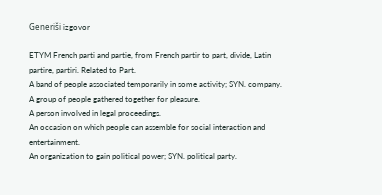Generiši izgovor

ETYM French parti and partie, from French partir to part, divide, Latin partire, partiri. Related to Part.
A band of people associated temporarily in some activity; SYN. company.
A group of people gathered together for pleasure.
A person involved in legal proceedings.
An occasion on which people can assemble for social interaction and entertainment.
An organization to gain political power; SYN. political party.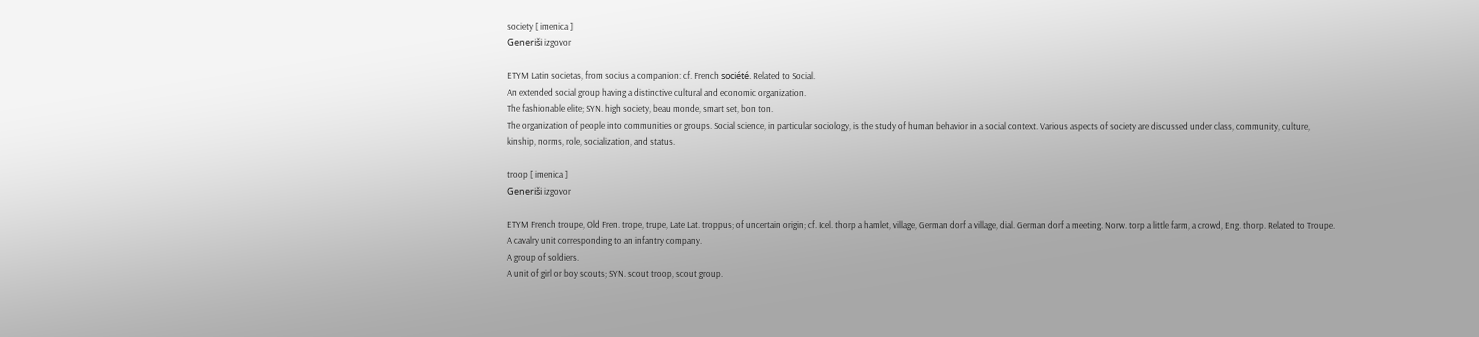society [ imenica ]
Generiši izgovor

ETYM Latin societas, from socius a companion: cf. French société. Related to Social.
An extended social group having a distinctive cultural and economic organization.
The fashionable elite; SYN. high society, beau monde, smart set, bon ton.
The organization of people into communities or groups. Social science, in particular sociology, is the study of human behavior in a social context. Various aspects of society are discussed under class, community, culture, kinship, norms, role, socialization, and status.

troop [ imenica ]
Generiši izgovor

ETYM French troupe, Old Fren. trope, trupe, Late Lat. troppus; of uncertain origin; cf. Icel. thorp a hamlet, village, German dorf a village, dial. German dorf a meeting. Norw. torp a little farm, a crowd, Eng. thorp. Related to Troupe.
A cavalry unit corresponding to an infantry company.
A group of soldiers.
A unit of girl or boy scouts; SYN. scout troop, scout group.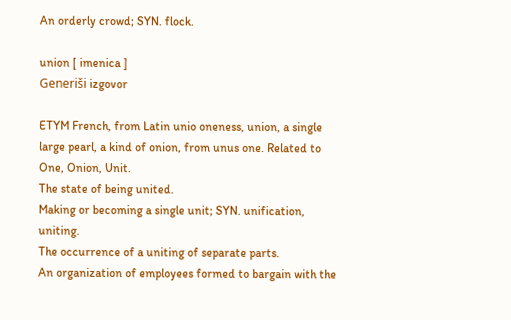An orderly crowd; SYN. flock.

union [ imenica ]
Generiši izgovor

ETYM French, from Latin unio oneness, union, a single large pearl, a kind of onion, from unus one. Related to One, Onion, Unit.
The state of being united.
Making or becoming a single unit; SYN. unification, uniting.
The occurrence of a uniting of separate parts.
An organization of employees formed to bargain with the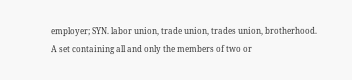employer; SYN. labor union, trade union, trades union, brotherhood.
A set containing all and only the members of two or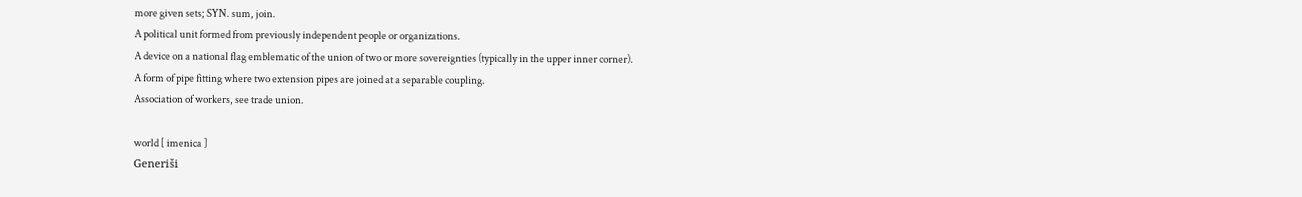more given sets; SYN. sum, join.
A political unit formed from previously independent people or organizations.
A device on a national flag emblematic of the union of two or more sovereignties (typically in the upper inner corner).
A form of pipe fitting where two extension pipes are joined at a separable coupling.
Association of workers, see trade union.

world [ imenica ]
Generiši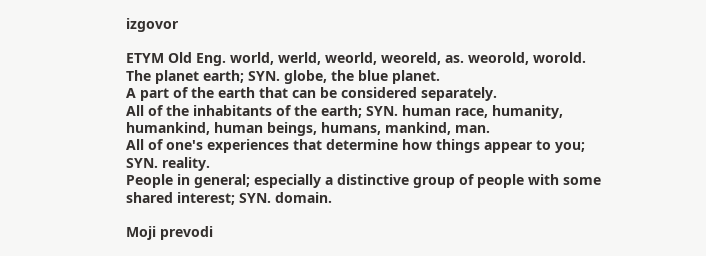izgovor

ETYM Old Eng. world, werld, weorld, weoreld, as. weorold, worold.
The planet earth; SYN. globe, the blue planet.
A part of the earth that can be considered separately.
All of the inhabitants of the earth; SYN. human race, humanity, humankind, human beings, humans, mankind, man.
All of one's experiences that determine how things appear to you; SYN. reality.
People in general; especially a distinctive group of people with some shared interest; SYN. domain.

Moji prevodi